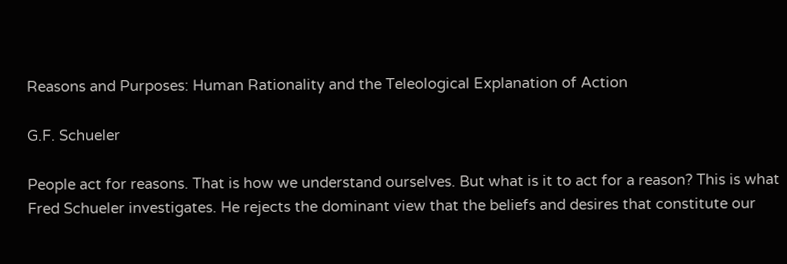Reasons and Purposes: Human Rationality and the Teleological Explanation of Action

G.F. Schueler

People act for reasons. That is how we understand ourselves. But what is it to act for a reason? This is what Fred Schueler investigates. He rejects the dominant view that the beliefs and desires that constitute our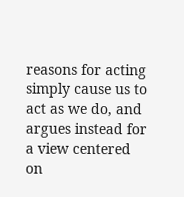reasons for acting simply cause us to act as we do, and argues instead for a view centered on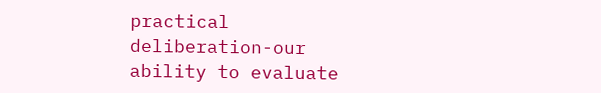practical deliberation-our ability to evaluate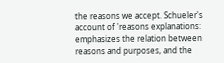the reasons we accept. Schueler's account of 'reasons explanations: emphasizes the relation between reasons and purposes, and the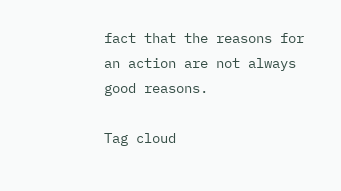fact that the reasons for an action are not always good reasons.

Tag cloud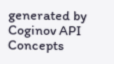generated by Coginov API
Concepts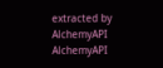extracted by AlchemyAPI AlchemyAPI